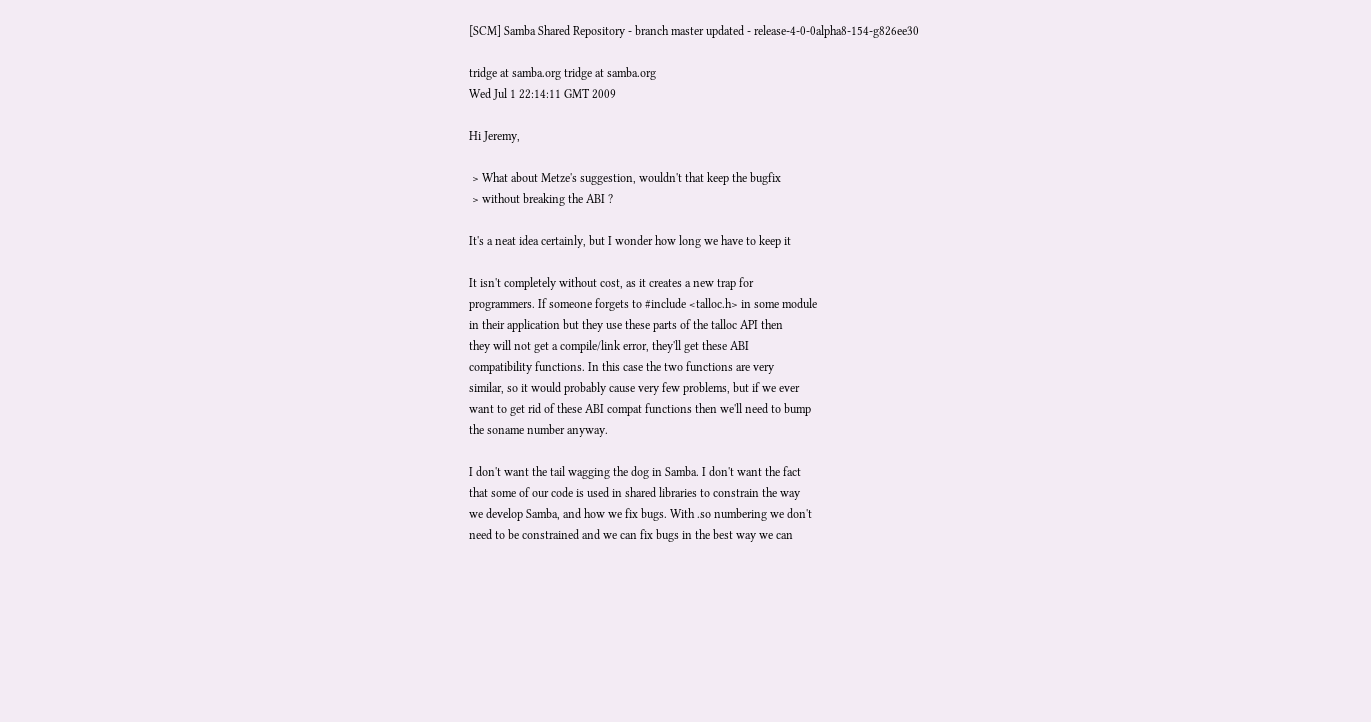[SCM] Samba Shared Repository - branch master updated - release-4-0-0alpha8-154-g826ee30

tridge at samba.org tridge at samba.org
Wed Jul 1 22:14:11 GMT 2009

Hi Jeremy,

 > What about Metze's suggestion, wouldn't that keep the bugfix
 > without breaking the ABI ?

It's a neat idea certainly, but I wonder how long we have to keep it

It isn't completely without cost, as it creates a new trap for
programmers. If someone forgets to #include <talloc.h> in some module
in their application but they use these parts of the talloc API then
they will not get a compile/link error, they'll get these ABI
compatibility functions. In this case the two functions are very
similar, so it would probably cause very few problems, but if we ever
want to get rid of these ABI compat functions then we'll need to bump
the soname number anyway.

I don't want the tail wagging the dog in Samba. I don't want the fact
that some of our code is used in shared libraries to constrain the way
we develop Samba, and how we fix bugs. With .so numbering we don't
need to be constrained and we can fix bugs in the best way we can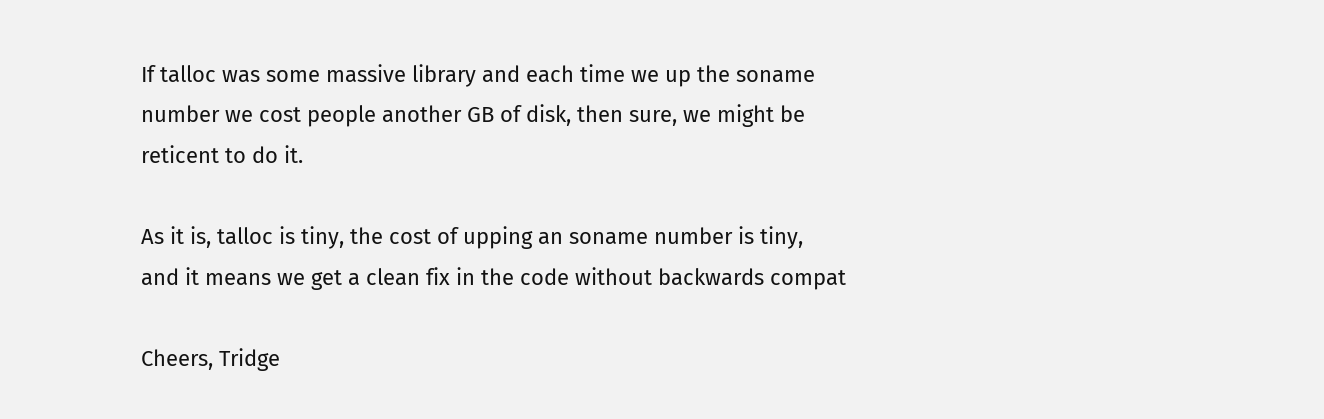If talloc was some massive library and each time we up the soname
number we cost people another GB of disk, then sure, we might be
reticent to do it.

As it is, talloc is tiny, the cost of upping an soname number is tiny,
and it means we get a clean fix in the code without backwards compat

Cheers, Tridge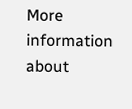More information about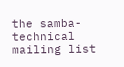the samba-technical mailing list